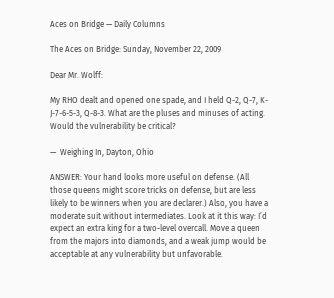Aces on Bridge — Daily Columns

The Aces on Bridge: Sunday, November 22, 2009

Dear Mr. Wolff:

My RHO dealt and opened one spade, and I held Q-2, Q-7, K-J-7-6-5-3, Q-8-3. What are the pluses and minuses of acting. Would the vulnerability be critical?

—  Weighing In, Dayton, Ohio

ANSWER: Your hand looks more useful on defense. (All those queens might score tricks on defense, but are less likely to be winners when you are declarer.) Also, you have a moderate suit without intermediates. Look at it this way: I’d expect an extra king for a two-level overcall. Move a queen from the majors into diamonds, and a weak jump would be acceptable at any vulnerability but unfavorable.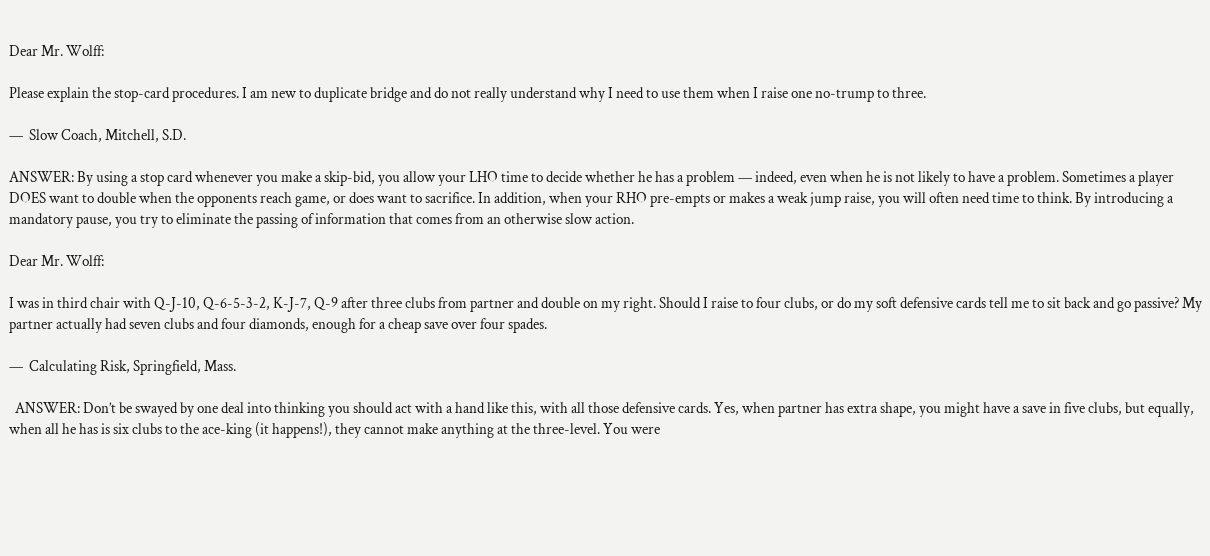Dear Mr. Wolff:

Please explain the stop-card procedures. I am new to duplicate bridge and do not really understand why I need to use them when I raise one no-trump to three.

—  Slow Coach, Mitchell, S.D.

ANSWER: By using a stop card whenever you make a skip-bid, you allow your LHO time to decide whether he has a problem — indeed, even when he is not likely to have a problem. Sometimes a player DOES want to double when the opponents reach game, or does want to sacrifice. In addition, when your RHO pre-empts or makes a weak jump raise, you will often need time to think. By introducing a mandatory pause, you try to eliminate the passing of information that comes from an otherwise slow action.

Dear Mr. Wolff:

I was in third chair with Q-J-10, Q-6-5-3-2, K-J-7, Q-9 after three clubs from partner and double on my right. Should I raise to four clubs, or do my soft defensive cards tell me to sit back and go passive? My partner actually had seven clubs and four diamonds, enough for a cheap save over four spades.

—  Calculating Risk, Springfield, Mass.

  ANSWER: Don’t be swayed by one deal into thinking you should act with a hand like this, with all those defensive cards. Yes, when partner has extra shape, you might have a save in five clubs, but equally, when all he has is six clubs to the ace-king (it happens!), they cannot make anything at the three-level. You were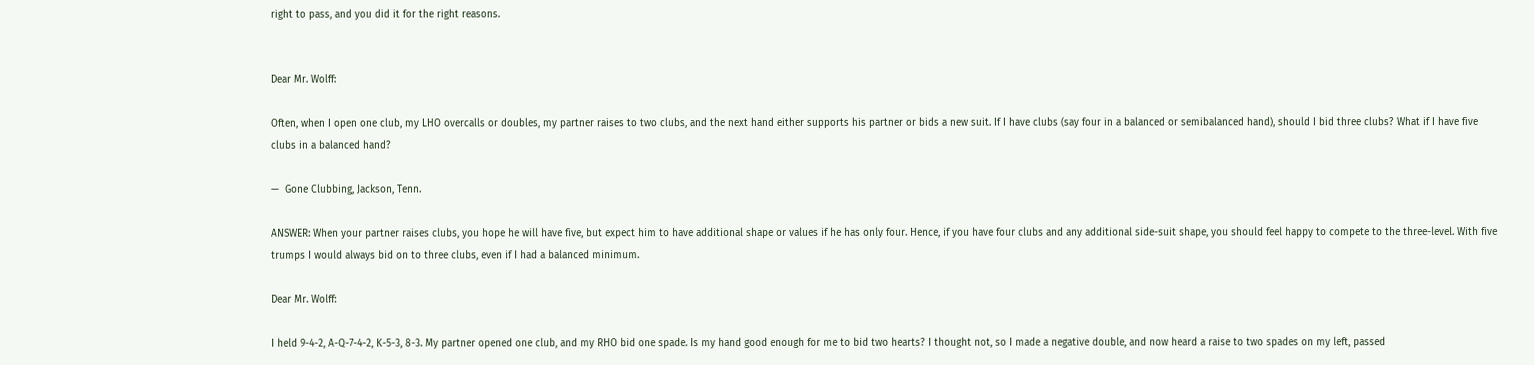right to pass, and you did it for the right reasons.


Dear Mr. Wolff:

Often, when I open one club, my LHO overcalls or doubles, my partner raises to two clubs, and the next hand either supports his partner or bids a new suit. If I have clubs (say four in a balanced or semibalanced hand), should I bid three clubs? What if I have five clubs in a balanced hand?

—  Gone Clubbing, Jackson, Tenn.

ANSWER: When your partner raises clubs, you hope he will have five, but expect him to have additional shape or values if he has only four. Hence, if you have four clubs and any additional side-suit shape, you should feel happy to compete to the three-level. With five trumps I would always bid on to three clubs, even if I had a balanced minimum.

Dear Mr. Wolff:

I held 9-4-2, A-Q-7-4-2, K-5-3, 8-3. My partner opened one club, and my RHO bid one spade. Is my hand good enough for me to bid two hearts? I thought not, so I made a negative double, and now heard a raise to two spades on my left, passed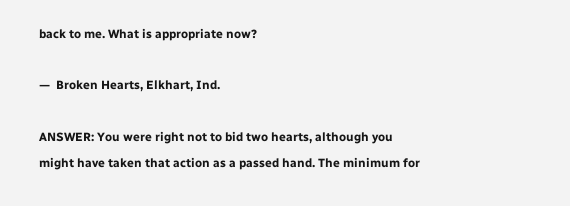back to me. What is appropriate now?

—  Broken Hearts, Elkhart, Ind.

ANSWER: You were right not to bid two hearts, although you might have taken that action as a passed hand. The minimum for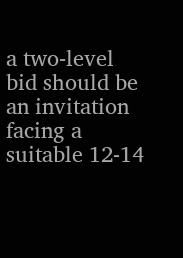a two-level bid should be an invitation facing a suitable 12-14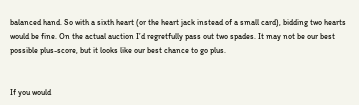balanced hand. So with a sixth heart (or the heart jack instead of a small card), bidding two hearts would be fine. On the actual auction I’d regretfully pass out two spades. It may not be our best possible plus-score, but it looks like our best chance to go plus.


If you would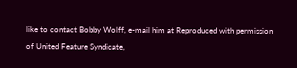like to contact Bobby Wolff, e-mail him at Reproduced with permission of United Feature Syndicate,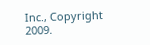Inc., Copyright 2009.